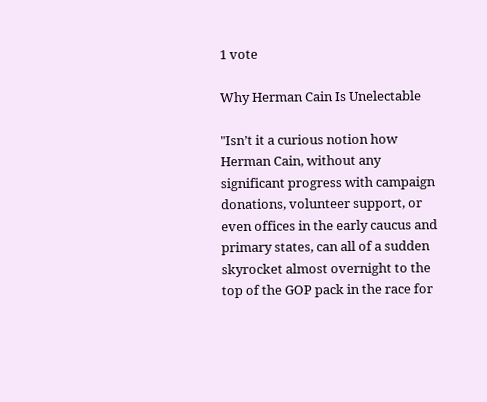1 vote

Why Herman Cain Is Unelectable

"Isn’t it a curious notion how Herman Cain, without any significant progress with campaign donations, volunteer support, or even offices in the early caucus and primary states, can all of a sudden skyrocket almost overnight to the top of the GOP pack in the race for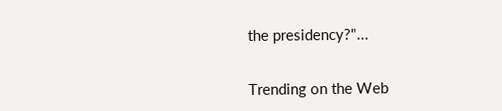the presidency?"...


Trending on the Web